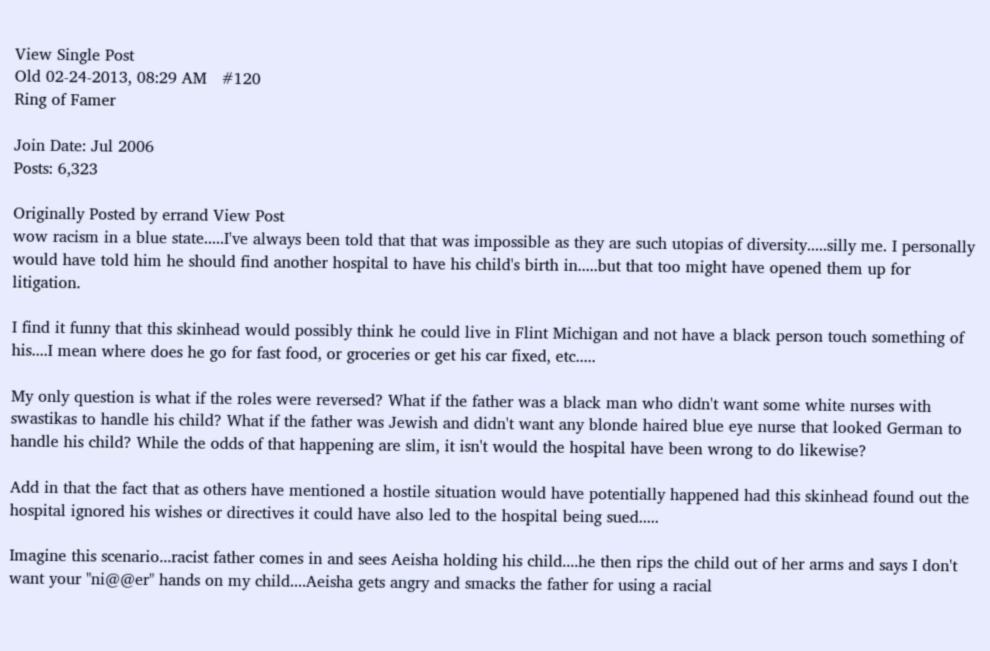View Single Post
Old 02-24-2013, 08:29 AM   #120
Ring of Famer

Join Date: Jul 2006
Posts: 6,323

Originally Posted by errand View Post
wow racism in a blue state.....I've always been told that that was impossible as they are such utopias of diversity.....silly me. I personally would have told him he should find another hospital to have his child's birth in.....but that too might have opened them up for litigation.

I find it funny that this skinhead would possibly think he could live in Flint Michigan and not have a black person touch something of his....I mean where does he go for fast food, or groceries or get his car fixed, etc.....

My only question is what if the roles were reversed? What if the father was a black man who didn't want some white nurses with swastikas to handle his child? What if the father was Jewish and didn't want any blonde haired blue eye nurse that looked German to handle his child? While the odds of that happening are slim, it isn't would the hospital have been wrong to do likewise?

Add in that the fact that as others have mentioned a hostile situation would have potentially happened had this skinhead found out the hospital ignored his wishes or directives it could have also led to the hospital being sued.....

Imagine this scenario...racist father comes in and sees Aeisha holding his child....he then rips the child out of her arms and says I don't want your "ni@@er" hands on my child....Aeisha gets angry and smacks the father for using a racial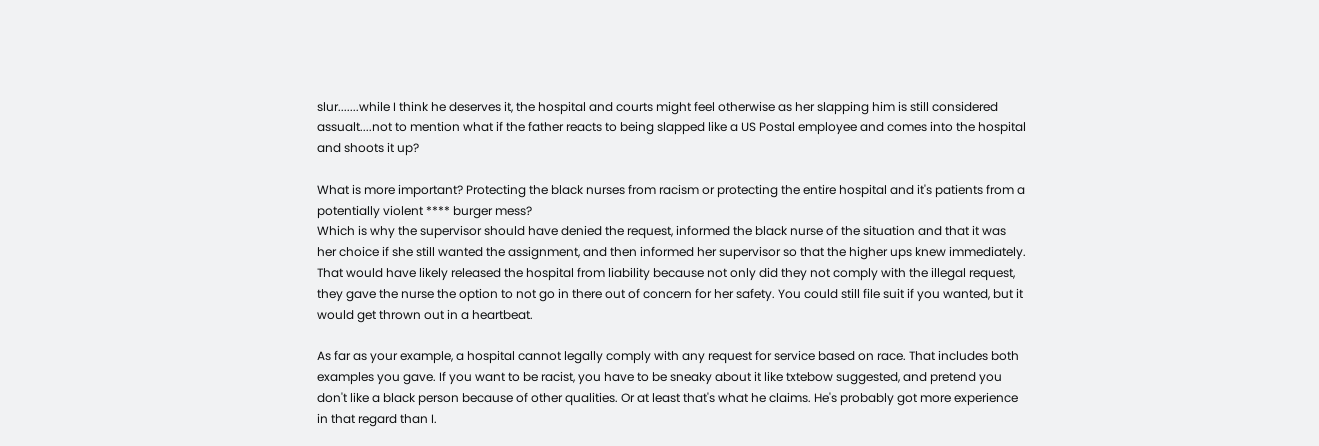slur.......while I think he deserves it, the hospital and courts might feel otherwise as her slapping him is still considered assualt....not to mention what if the father reacts to being slapped like a US Postal employee and comes into the hospital and shoots it up?

What is more important? Protecting the black nurses from racism or protecting the entire hospital and it's patients from a potentially violent **** burger mess?
Which is why the supervisor should have denied the request, informed the black nurse of the situation and that it was her choice if she still wanted the assignment, and then informed her supervisor so that the higher ups knew immediately. That would have likely released the hospital from liability because not only did they not comply with the illegal request, they gave the nurse the option to not go in there out of concern for her safety. You could still file suit if you wanted, but it would get thrown out in a heartbeat.

As far as your example, a hospital cannot legally comply with any request for service based on race. That includes both examples you gave. If you want to be racist, you have to be sneaky about it like txtebow suggested, and pretend you don't like a black person because of other qualities. Or at least that's what he claims. He's probably got more experience in that regard than I.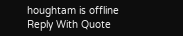houghtam is offline   Reply With Quote